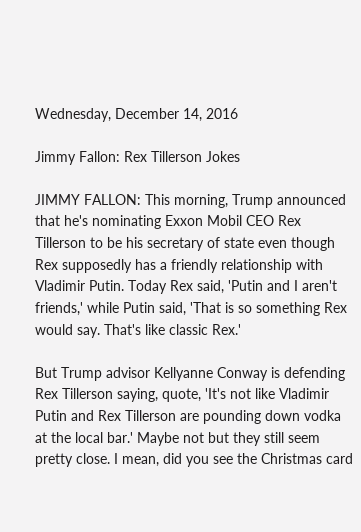Wednesday, December 14, 2016

Jimmy Fallon: Rex Tillerson Jokes

JIMMY FALLON: This morning, Trump announced that he's nominating Exxon Mobil CEO Rex Tillerson to be his secretary of state even though Rex supposedly has a friendly relationship with Vladimir Putin. Today Rex said, 'Putin and I aren't friends,' while Putin said, 'That is so something Rex would say. That's like classic Rex.'

But Trump advisor Kellyanne Conway is defending Rex Tillerson saying, quote, 'It's not like Vladimir Putin and Rex Tillerson are pounding down vodka at the local bar.' Maybe not but they still seem pretty close. I mean, did you see the Christmas card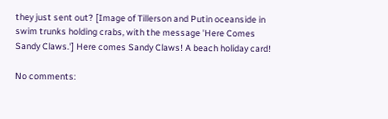they just sent out? [Image of Tillerson and Putin oceanside in swim trunks holding crabs, with the message 'Here Comes Sandy Claws.'] Here comes Sandy Claws! A beach holiday card!

No comments: